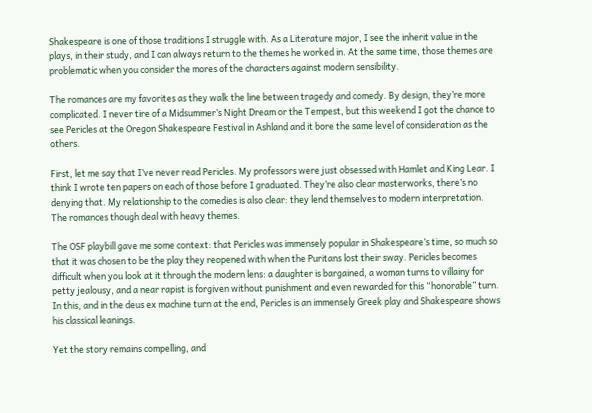Shakespeare is one of those traditions I struggle with. As a Literature major, I see the inherit value in the plays, in their study, and I can always return to the themes he worked in. At the same time, those themes are problematic when you consider the mores of the characters against modern sensibility.

The romances are my favorites as they walk the line between tragedy and comedy. By design, they’re more complicated. I never tire of a Midsummer’s Night Dream or the Tempest, but this weekend I got the chance to see Pericles at the Oregon Shakespeare Festival in Ashland and it bore the same level of consideration as the others.

First, let me say that I’ve never read Pericles. My professors were just obsessed with Hamlet and King Lear. I think I wrote ten papers on each of those before I graduated. They’re also clear masterworks, there’s no denying that. My relationship to the comedies is also clear: they lend themselves to modern interpretation. The romances though deal with heavy themes.

The OSF playbill gave me some context: that Pericles was immensely popular in Shakespeare’s time, so much so that it was chosen to be the play they reopened with when the Puritans lost their sway. Pericles becomes difficult when you look at it through the modern lens: a daughter is bargained, a woman turns to villainy for petty jealousy, and a near rapist is forgiven without punishment and even rewarded for this “honorable” turn. In this, and in the deus ex machine turn at the end, Pericles is an immensely Greek play and Shakespeare shows his classical leanings.

Yet the story remains compelling, and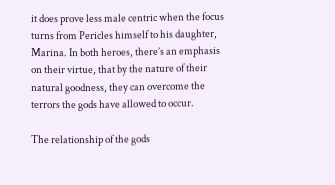it does prove less male centric when the focus turns from Pericles himself to his daughter, Marina. In both heroes, there’s an emphasis on their virtue, that by the nature of their natural goodness, they can overcome the terrors the gods have allowed to occur.

The relationship of the gods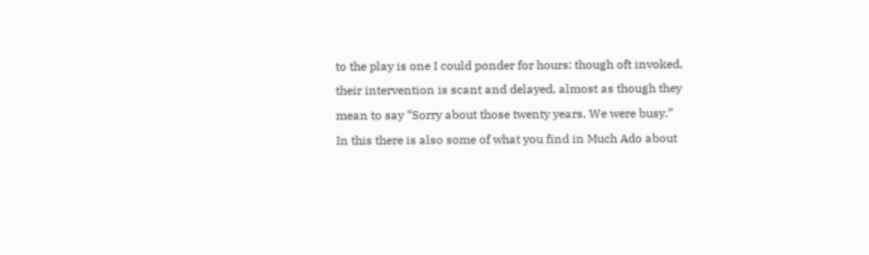to the play is one I could ponder for hours: though oft invoked, their intervention is scant and delayed, almost as though they mean to say “Sorry about those twenty years. We were busy.” In this there is also some of what you find in Much Ado about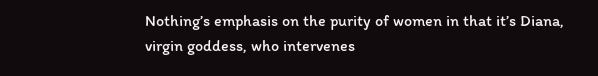Nothing’s emphasis on the purity of women in that it’s Diana, virgin goddess, who intervenes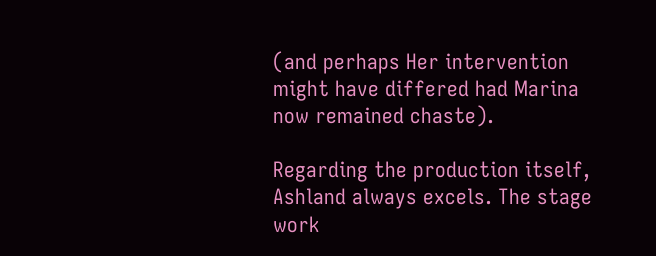(and perhaps Her intervention might have differed had Marina now remained chaste).

Regarding the production itself, Ashland always excels. The stage work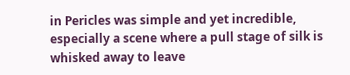in Pericles was simple and yet incredible, especially a scene where a pull stage of silk is whisked away to leave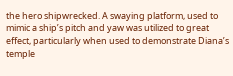the hero shipwrecked. A swaying platform, used to mimic a ship’s pitch and yaw was utilized to great effect, particularly when used to demonstrate Diana’s temple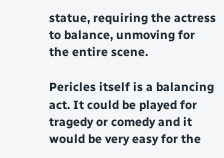statue, requiring the actress to balance, unmoving for the entire scene.

Pericles itself is a balancing act. It could be played for tragedy or comedy and it would be very easy for the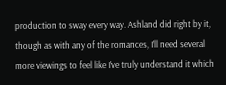production to sway every way. Ashland did right by it, though as with any of the romances, I’ll need several more viewings to feel like I’ve truly understand it which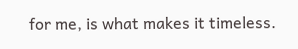for me, is what makes it timeless.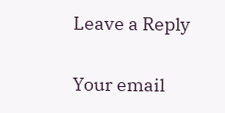Leave a Reply

Your email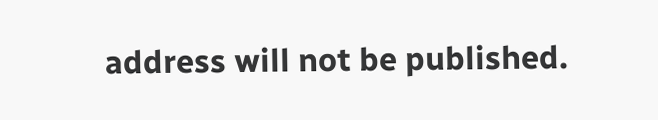address will not be published.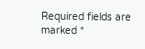Required fields are marked *